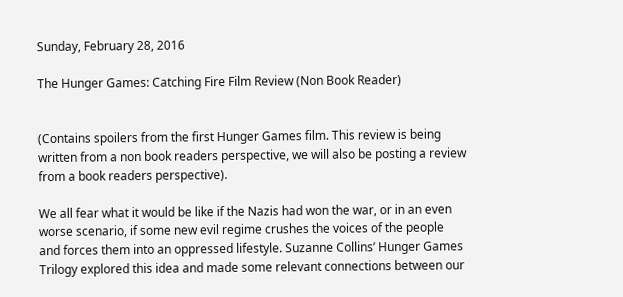Sunday, February 28, 2016

The Hunger Games: Catching Fire Film Review (Non Book Reader)


(Contains spoilers from the first Hunger Games film. This review is being written from a non book readers perspective, we will also be posting a review from a book readers perspective).

We all fear what it would be like if the Nazis had won the war, or in an even worse scenario, if some new evil regime crushes the voices of the people and forces them into an oppressed lifestyle. Suzanne Collins’ Hunger Games Trilogy explored this idea and made some relevant connections between our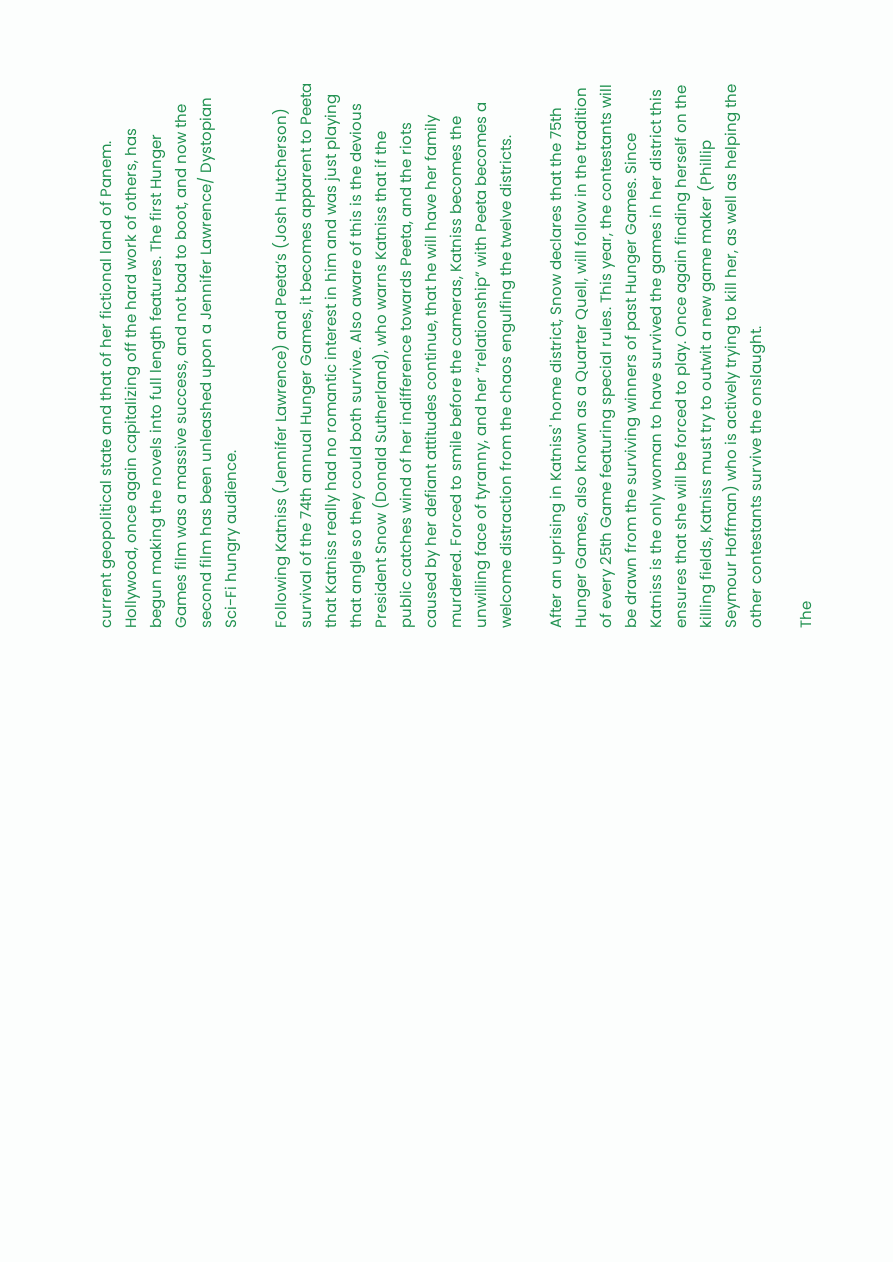current geopolitical state and that of her fictional land of Panem. Hollywood, once again capitalizing off the hard work of others, has begun making the novels into full length features. The first Hunger Games film was a massive success, and not bad to boot, and now the second film has been unleashed upon a Jennifer Lawrence/ Dystopian Sci-Fi hungry audience.

Following Katniss (Jennifer Lawrence) and Peeta’s (Josh Hutcherson) survival of the 74th annual Hunger Games, it becomes apparent to Peeta that Katniss really had no romantic interest in him and was just playing that angle so they could both survive. Also aware of this is the devious President Snow (Donald Sutherland), who warns Katniss that if the public catches wind of her indifference towards Peeta, and the riots caused by her defiant attitudes continue, that he will have her family murdered. Forced to smile before the cameras, Katniss becomes the unwilling face of tyranny, and her “relationship” with Peeta becomes a welcome distraction from the chaos engulfing the twelve districts.

After an uprising in Katniss' home district, Snow declares that the 75th Hunger Games, also known as a Quarter Quell, will follow in the tradition of every 25th Game featuring special rules. This year, the contestants will be drawn from the surviving winners of past Hunger Games. Since Katniss is the only woman to have survived the games in her district this ensures that she will be forced to play. Once again finding herself on the killing fields, Katniss must try to outwit a new game maker (Phillip Seymour Hoffman) who is actively trying to kill her, as well as helping the other contestants survive the onslaught.

The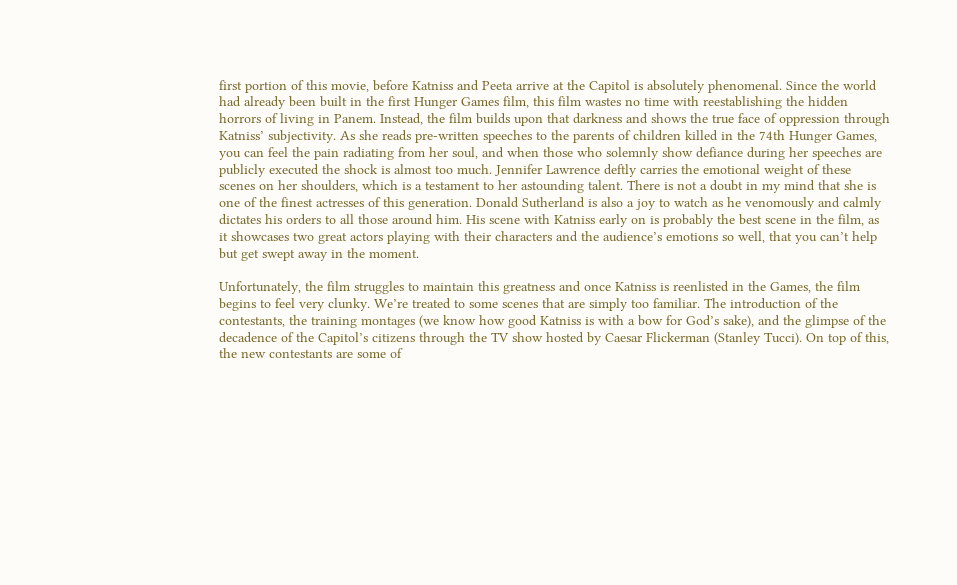first portion of this movie, before Katniss and Peeta arrive at the Capitol is absolutely phenomenal. Since the world had already been built in the first Hunger Games film, this film wastes no time with reestablishing the hidden horrors of living in Panem. Instead, the film builds upon that darkness and shows the true face of oppression through Katniss’ subjectivity. As she reads pre-written speeches to the parents of children killed in the 74th Hunger Games, you can feel the pain radiating from her soul, and when those who solemnly show defiance during her speeches are publicly executed the shock is almost too much. Jennifer Lawrence deftly carries the emotional weight of these scenes on her shoulders, which is a testament to her astounding talent. There is not a doubt in my mind that she is one of the finest actresses of this generation. Donald Sutherland is also a joy to watch as he venomously and calmly dictates his orders to all those around him. His scene with Katniss early on is probably the best scene in the film, as it showcases two great actors playing with their characters and the audience’s emotions so well, that you can’t help but get swept away in the moment.

Unfortunately, the film struggles to maintain this greatness and once Katniss is reenlisted in the Games, the film begins to feel very clunky. We’re treated to some scenes that are simply too familiar. The introduction of the contestants, the training montages (we know how good Katniss is with a bow for God’s sake), and the glimpse of the decadence of the Capitol’s citizens through the TV show hosted by Caesar Flickerman (Stanley Tucci). On top of this, the new contestants are some of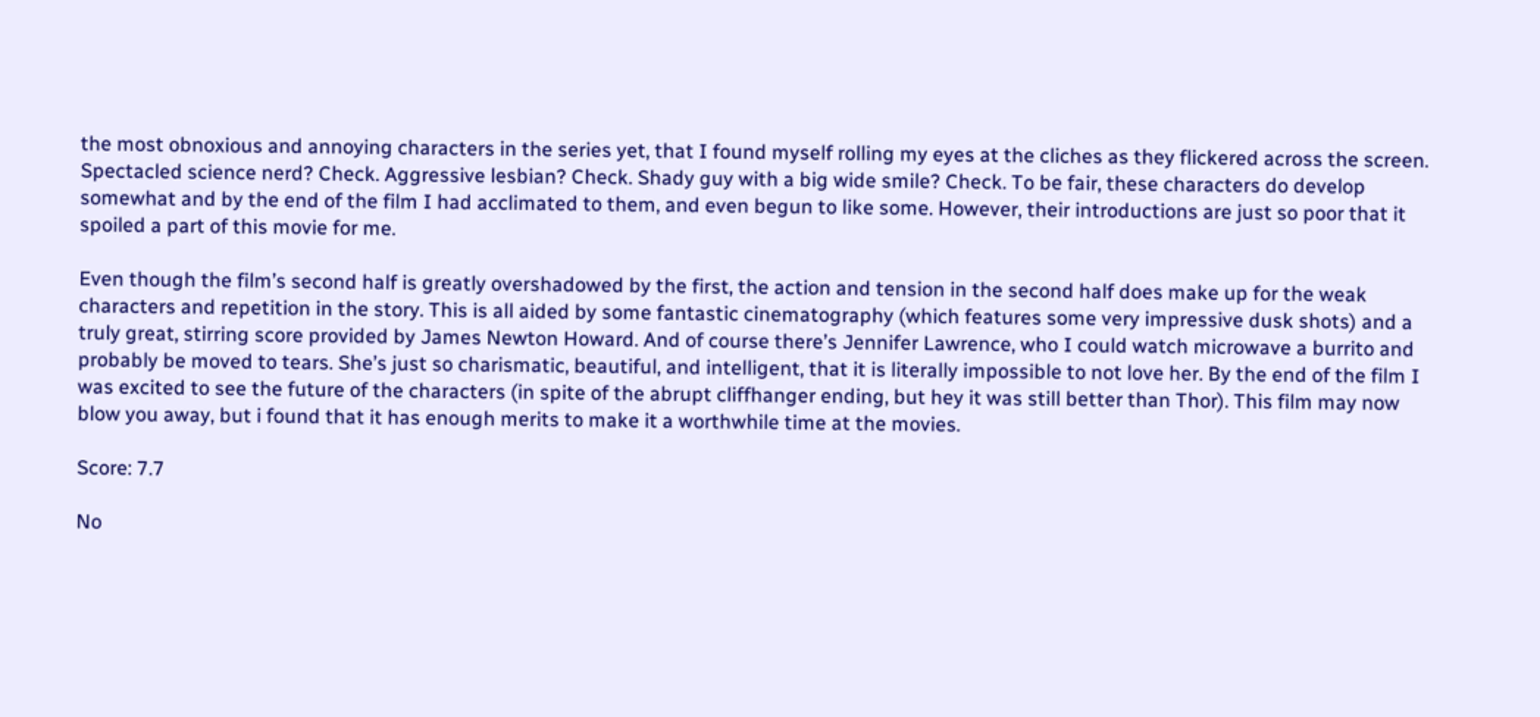the most obnoxious and annoying characters in the series yet, that I found myself rolling my eyes at the cliches as they flickered across the screen. Spectacled science nerd? Check. Aggressive lesbian? Check. Shady guy with a big wide smile? Check. To be fair, these characters do develop somewhat and by the end of the film I had acclimated to them, and even begun to like some. However, their introductions are just so poor that it spoiled a part of this movie for me.

Even though the film’s second half is greatly overshadowed by the first, the action and tension in the second half does make up for the weak characters and repetition in the story. This is all aided by some fantastic cinematography (which features some very impressive dusk shots) and a truly great, stirring score provided by James Newton Howard. And of course there’s Jennifer Lawrence, who I could watch microwave a burrito and probably be moved to tears. She’s just so charismatic, beautiful, and intelligent, that it is literally impossible to not love her. By the end of the film I was excited to see the future of the characters (in spite of the abrupt cliffhanger ending, but hey it was still better than Thor). This film may now blow you away, but i found that it has enough merits to make it a worthwhile time at the movies.

Score: 7.7

No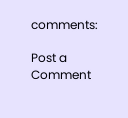comments:

Post a Comment